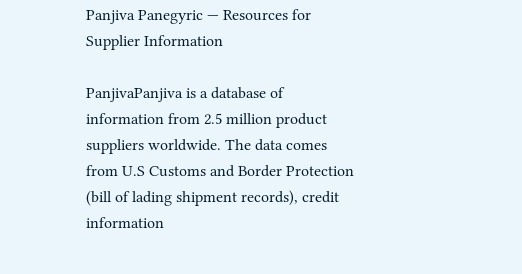Panjiva Panegyric — Resources for Supplier Information

PanjivaPanjiva is a database of information from 2.5 million product suppliers worldwide. The data comes from U.S Customs and Border Protection (bill of lading shipment records), credit information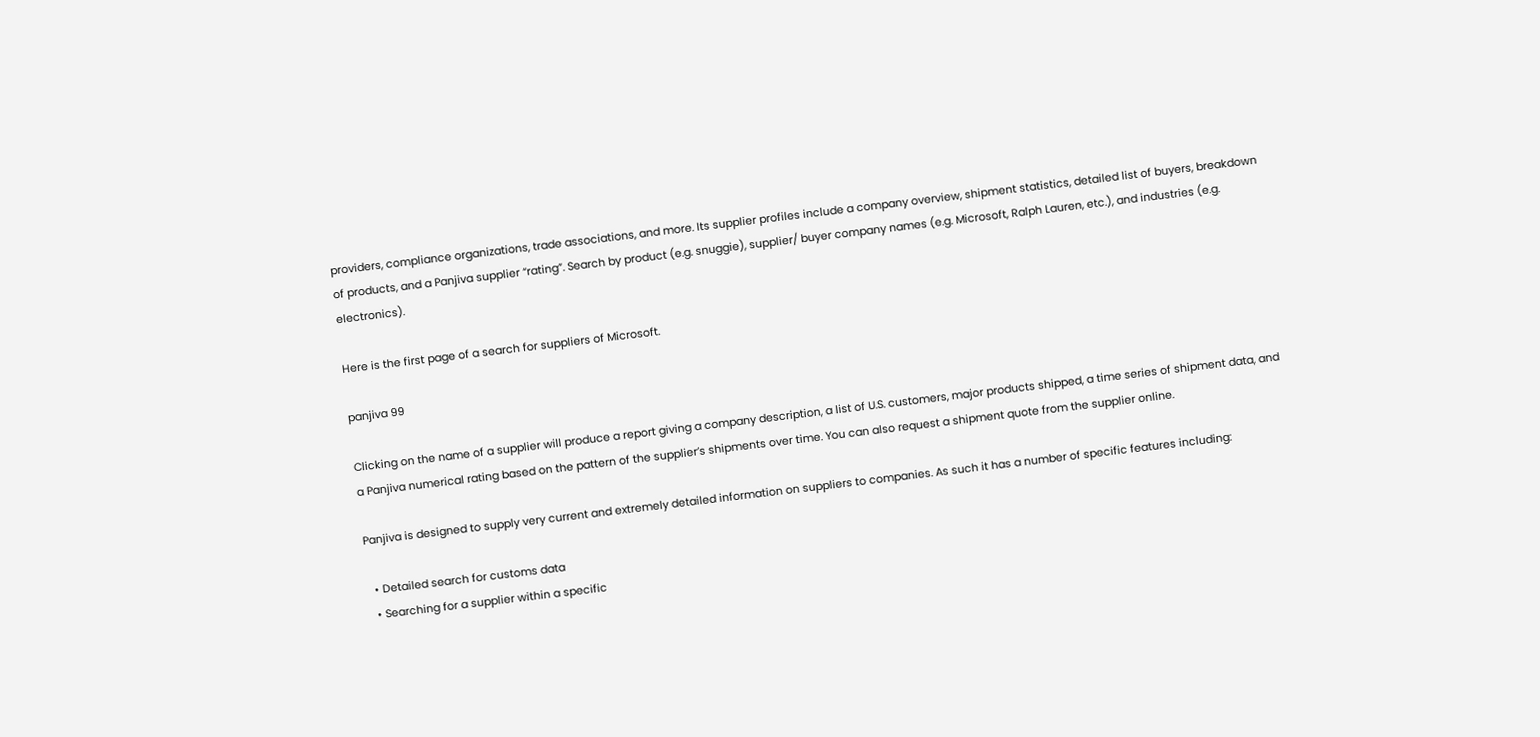providers, compliance organizations, trade associations, and more. Its supplier profiles include a company overview, shipment statistics, detailed list of buyers, breakdown of products, and a Panjiva supplier “rating”. Search by product (e.g. snuggie), supplier/ buyer company names (e.g. Microsoft, Ralph Lauren, etc.), and industries (e.g. electronics).

Here is the first page of a search for suppliers of Microsoft.

panjiva 99

Clicking on the name of a supplier will produce a report giving a company description, a list of U.S. customers, major products shipped, a time series of shipment data, and a Panjiva numerical rating based on the pattern of the supplier’s shipments over time. You can also request a shipment quote from the supplier online.

Panjiva is designed to supply very current and extremely detailed information on suppliers to companies. As such it has a number of specific features including:

  • Detailed search for customs data
  • Searching for a supplier within a specific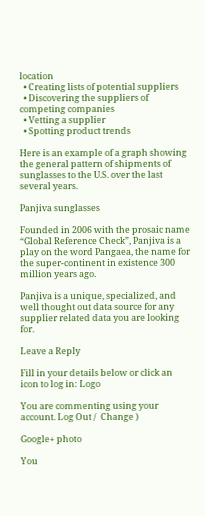location
  • Creating lists of potential suppliers
  • Discovering the suppliers of competing companies
  • Vetting a supplier
  • Spotting product trends

Here is an example of a graph showing the general pattern of shipments of sunglasses to the U.S. over the last several years.

Panjiva sunglasses

Founded in 2006 with the prosaic name “Global Reference Check”, Panjiva is a play on the word Pangaea, the name for the super-continent in existence 300 million years ago.

Panjiva is a unique, specialized, and well thought out data source for any supplier related data you are looking for.

Leave a Reply

Fill in your details below or click an icon to log in: Logo

You are commenting using your account. Log Out /  Change )

Google+ photo

You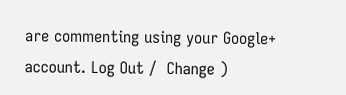are commenting using your Google+ account. Log Out /  Change )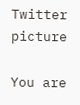Twitter picture

You are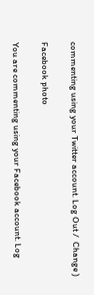commenting using your Twitter account. Log Out /  Change )

Facebook photo

You are commenting using your Facebook account. Log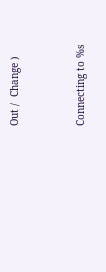Out /  Change )


Connecting to %s